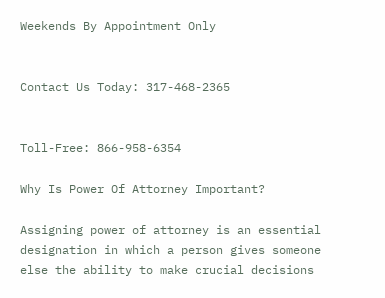Weekends By Appointment Only


Contact Us Today: 317-468-2365


Toll-Free: 866-958-6354

Why Is Power Of Attorney Important?

Assigning power of attorney is an essential designation in which a person gives someone else the ability to make crucial decisions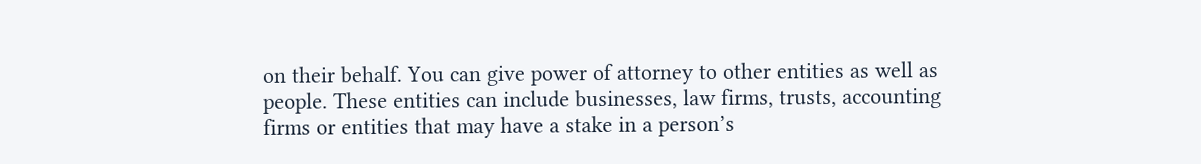on their behalf. You can give power of attorney to other entities as well as people. These entities can include businesses, law firms, trusts, accounting firms or entities that may have a stake in a person’s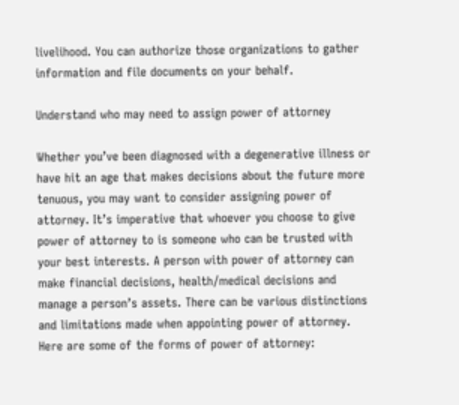livelihood. You can authorize those organizations to gather information and file documents on your behalf.

Understand who may need to assign power of attorney

Whether you’ve been diagnosed with a degenerative illness or have hit an age that makes decisions about the future more tenuous, you may want to consider assigning power of attorney. It’s imperative that whoever you choose to give power of attorney to is someone who can be trusted with your best interests. A person with power of attorney can make financial decisions, health/medical decisions and manage a person’s assets. There can be various distinctions and limitations made when appointing power of attorney. Here are some of the forms of power of attorney: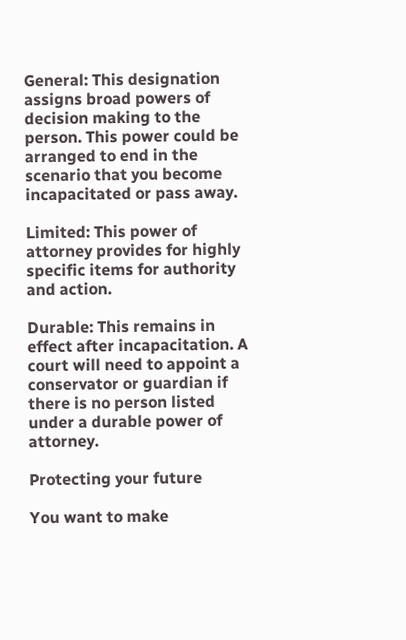General: This designation assigns broad powers of decision making to the person. This power could be arranged to end in the scenario that you become incapacitated or pass away.

Limited: This power of attorney provides for highly specific items for authority and action.

Durable: This remains in effect after incapacitation. A court will need to appoint a conservator or guardian if there is no person listed under a durable power of attorney.

Protecting your future

You want to make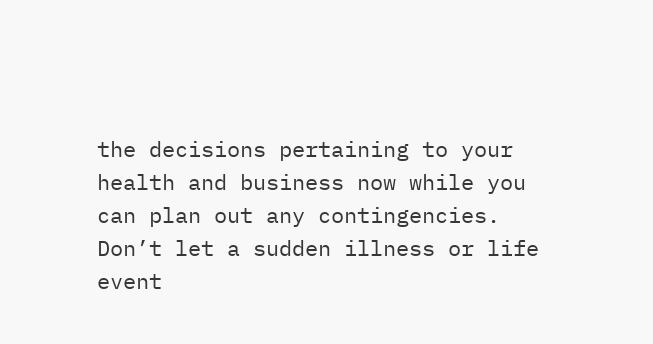the decisions pertaining to your health and business now while you can plan out any contingencies. Don’t let a sudden illness or life event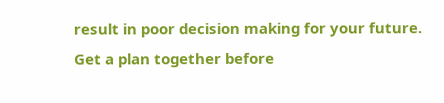result in poor decision making for your future. Get a plan together before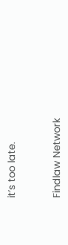it’s too late.


Findlaw Network